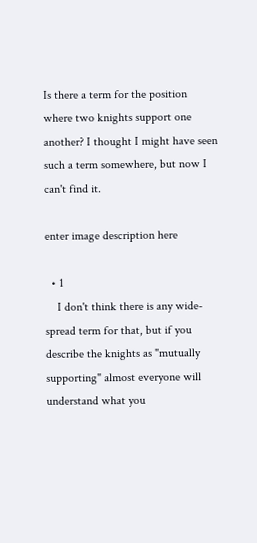Is there a term for the position where two knights support one another? I thought I might have seen such a term somewhere, but now I can't find it.

enter image description here

  • 1
    I don't think there is any wide-spread term for that, but if you describe the knights as "mutually supporting" almost everyone will understand what you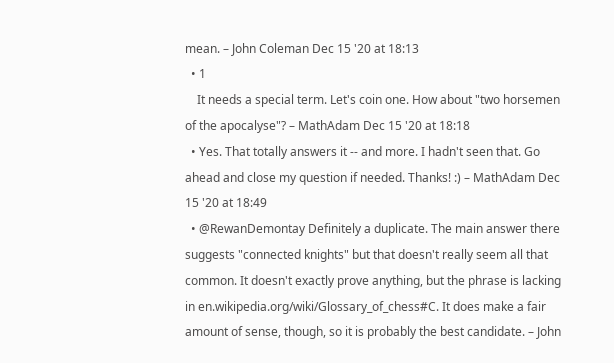mean. – John Coleman Dec 15 '20 at 18:13
  • 1
    It needs a special term. Let's coin one. How about "two horsemen of the apocalyse"? – MathAdam Dec 15 '20 at 18:18
  • Yes. That totally answers it -- and more. I hadn't seen that. Go ahead and close my question if needed. Thanks! :) – MathAdam Dec 15 '20 at 18:49
  • @RewanDemontay Definitely a duplicate. The main answer there suggests "connected knights" but that doesn't really seem all that common. It doesn't exactly prove anything, but the phrase is lacking in en.wikipedia.org/wiki/Glossary_of_chess#C. It does make a fair amount of sense, though, so it is probably the best candidate. – John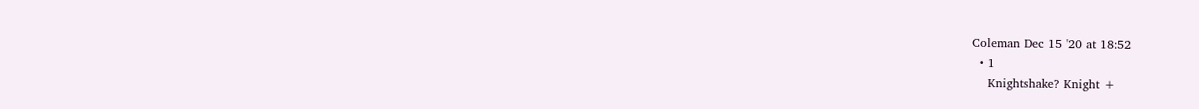Coleman Dec 15 '20 at 18:52
  • 1
    Knightshake? Knight +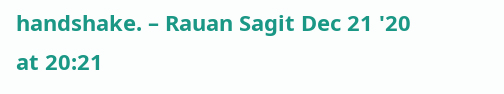handshake. – Rauan Sagit Dec 21 '20 at 20:21